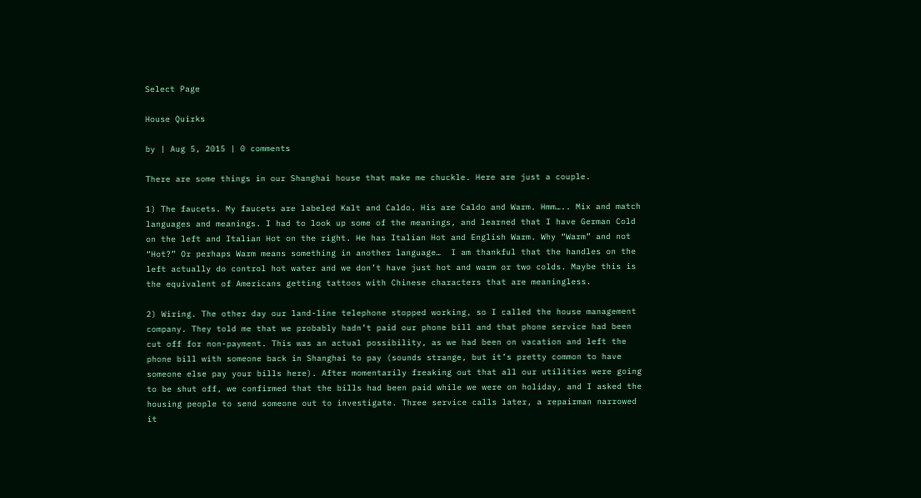Select Page

House Quirks

by | Aug 5, 2015 | 0 comments

There are some things in our Shanghai house that make me chuckle. Here are just a couple.

1) The faucets. My faucets are labeled Kalt and Caldo. His are Caldo and Warm. Hmm….. Mix and match languages and meanings. I had to look up some of the meanings, and learned that I have German Cold on the left and Italian Hot on the right. He has Italian Hot and English Warm. Why “Warm” and not “Hot?” Or perhaps Warm means something in another language…  I am thankful that the handles on the left actually do control hot water and we don’t have just hot and warm or two colds. Maybe this is the equivalent of Americans getting tattoos with Chinese characters that are meaningless.

2) Wiring. The other day our land-line telephone stopped working, so I called the house management company. They told me that we probably hadn’t paid our phone bill and that phone service had been cut off for non-payment. This was an actual possibility, as we had been on vacation and left the phone bill with someone back in Shanghai to pay (sounds strange, but it’s pretty common to have someone else pay your bills here). After momentarily freaking out that all our utilities were going to be shut off, we confirmed that the bills had been paid while we were on holiday, and I asked the housing people to send someone out to investigate. Three service calls later, a repairman narrowed it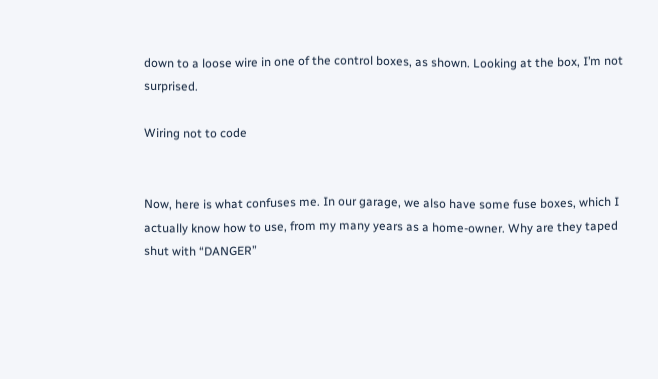down to a loose wire in one of the control boxes, as shown. Looking at the box, I’m not surprised.

Wiring not to code


Now, here is what confuses me. In our garage, we also have some fuse boxes, which I actually know how to use, from my many years as a home-owner. Why are they taped shut with “DANGER”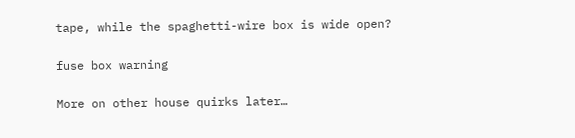tape, while the spaghetti-wire box is wide open?

fuse box warning

More on other house quirks later…